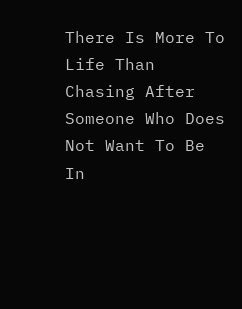There Is More To Life Than Chasing After Someone Who Does Not Want To Be In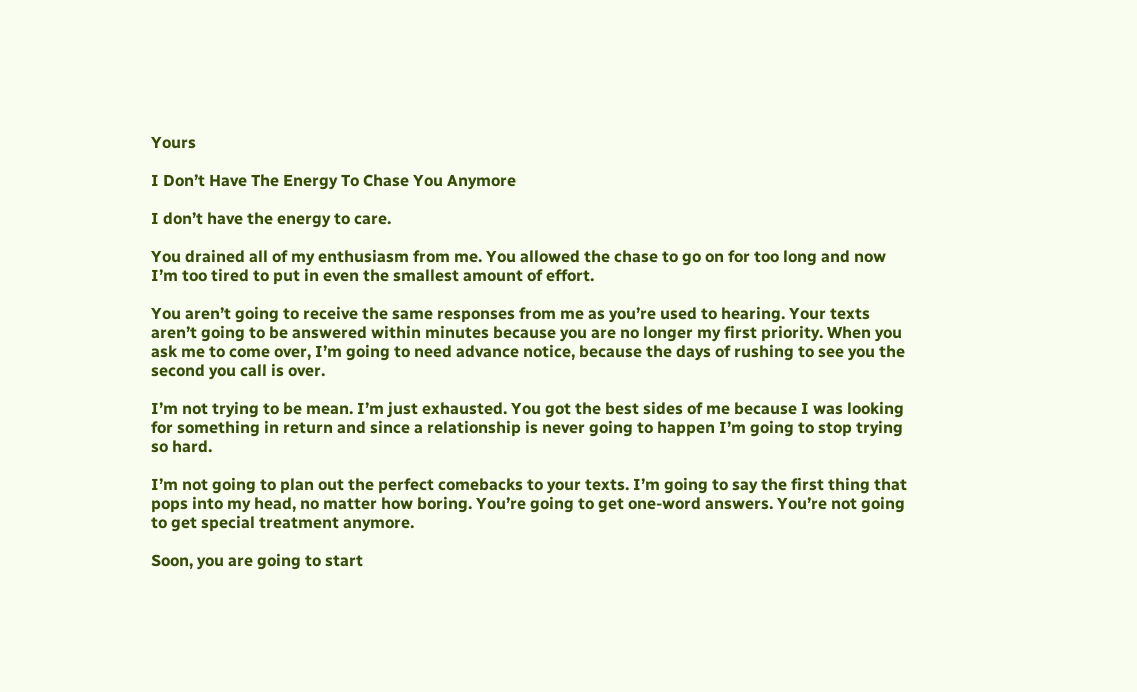Yours

I Don’t Have The Energy To Chase You Anymore

I don’t have the energy to care.

You drained all of my enthusiasm from me. You allowed the chase to go on for too long and now I’m too tired to put in even the smallest amount of effort.

You aren’t going to receive the same responses from me as you’re used to hearing. Your texts aren’t going to be answered within minutes because you are no longer my first priority. When you ask me to come over, I’m going to need advance notice, because the days of rushing to see you the second you call is over.

I’m not trying to be mean. I’m just exhausted. You got the best sides of me because I was looking for something in return and since a relationship is never going to happen I’m going to stop trying so hard.

I’m not going to plan out the perfect comebacks to your texts. I’m going to say the first thing that pops into my head, no matter how boring. You’re going to get one-word answers. You’re not going to get special treatment anymore.

Soon, you are going to start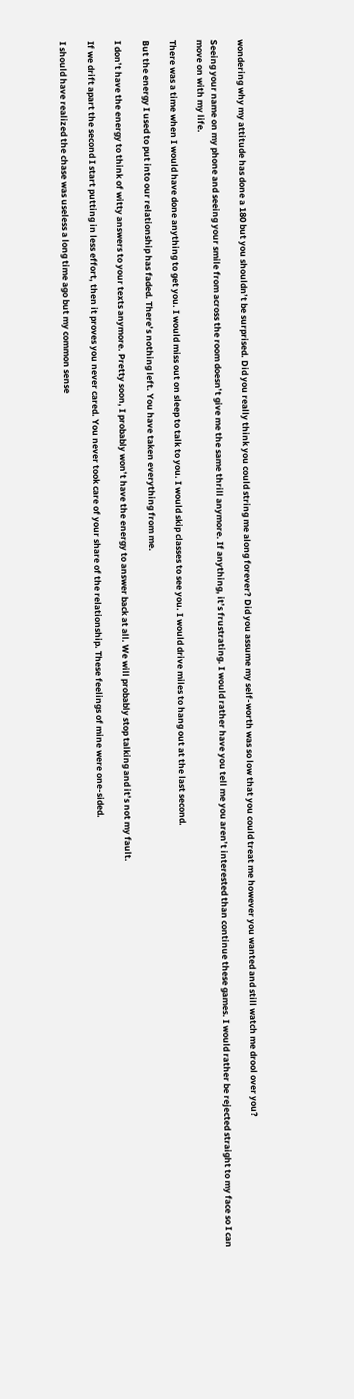wondering why my attitude has done a 180 but you shouldn’t be surprised. Did you really think you could string me along forever? Did you assume my self-worth was so low that you could treat me however you wanted and still watch me drool over you?

Seeing your name on my phone and seeing your smile from across the room doesn’t give me the same thrill anymore. If anything, it’s frustrating. I would rather have you tell me you aren’t interested than continue these games. I would rather be rejected straight to my face so I can move on with my life.

There was a time when I would have done anything to get you. I would miss out on sleep to talk to you. I would skip classes to see you. I would drive miles to hang out at the last second.

But the energy I used to put into our relationship has faded. There’s nothing left. You have taken everything from me.

I don’t have the energy to think of witty answers to your texts anymore. Pretty soon, I probably won’t have the energy to answer back at all. We will probably stop talking and it’s not my fault.

If we drift apart the second I start putting in less effort, then it proves you never cared. You never took care of your share of the relationship. These feelings of mine were one-sided.

I should have realized the chase was useless a long time ago but my common sense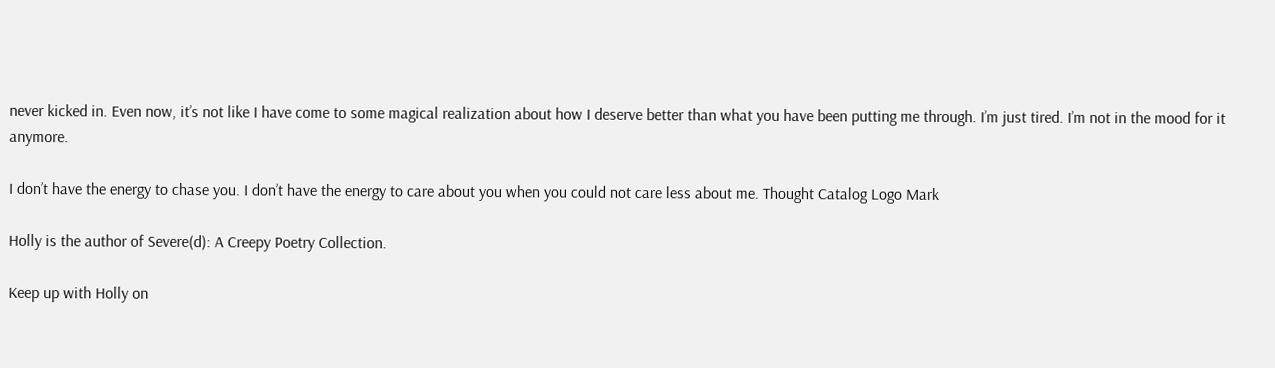never kicked in. Even now, it’s not like I have come to some magical realization about how I deserve better than what you have been putting me through. I’m just tired. I’m not in the mood for it anymore.

I don’t have the energy to chase you. I don’t have the energy to care about you when you could not care less about me. Thought Catalog Logo Mark

Holly is the author of Severe(d): A Creepy Poetry Collection.

Keep up with Holly on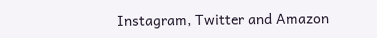Instagram, Twitter and Amazon